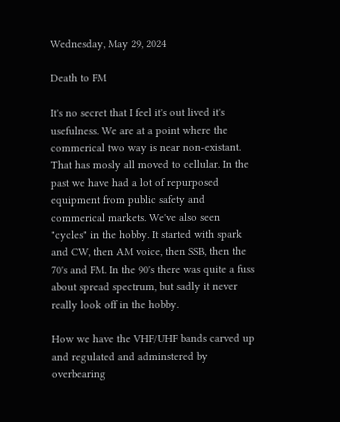Wednesday, May 29, 2024

Death to FM

It's no secret that I feel it's out lived it's usefulness. We are at a point where the commerical two way is near non-existant. That has mosly all moved to cellular. In the past we have had a lot of repurposed equipment from public safety and commerical markets. We've also seen "cycles" in the hobby. It started with spark and CW, then AM voice, then SSB, then the 70's and FM. In the 90's there was quite a fuss about spread spectrum, but sadly it never really look off in the hobby.

How we have the VHF/UHF bands carved up and regulated and adminstered by overbearing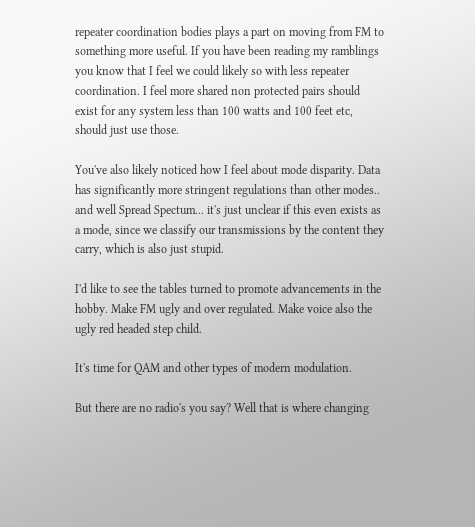repeater coordination bodies plays a part on moving from FM to something more useful. If you have been reading my ramblings you know that I feel we could likely so with less repeater coordination. I feel more shared non protected pairs should exist for any system less than 100 watts and 100 feet etc, should just use those.

You've also likely noticed how I feel about mode disparity. Data has significantly more stringent regulations than other modes.. and well Spread Spectum... it's just unclear if this even exists as a mode, since we classify our transmissions by the content they carry, which is also just stupid.

I'd like to see the tables turned to promote advancements in the hobby. Make FM ugly and over regulated. Make voice also the ugly red headed step child.

It's time for QAM and other types of modern modulation.

But there are no radio's you say? Well that is where changing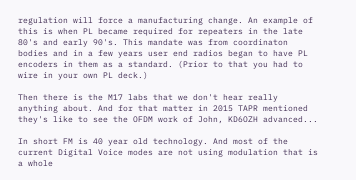regulation will force a manufacturing change. An example of this is when PL became required for repeaters in the late 80's and early 90's. This mandate was from coordinaton bodies and in a few years user end radios began to have PL encoders in them as a standard. (Prior to that you had to wire in your own PL deck.)

Then there is the M17 labs that we don't hear really anything about. And for that matter in 2015 TAPR mentioned they's like to see the OFDM work of John, KD6OZH advanced...

In short FM is 40 year old technology. And most of the current Digital Voice modes are not using modulation that is a whole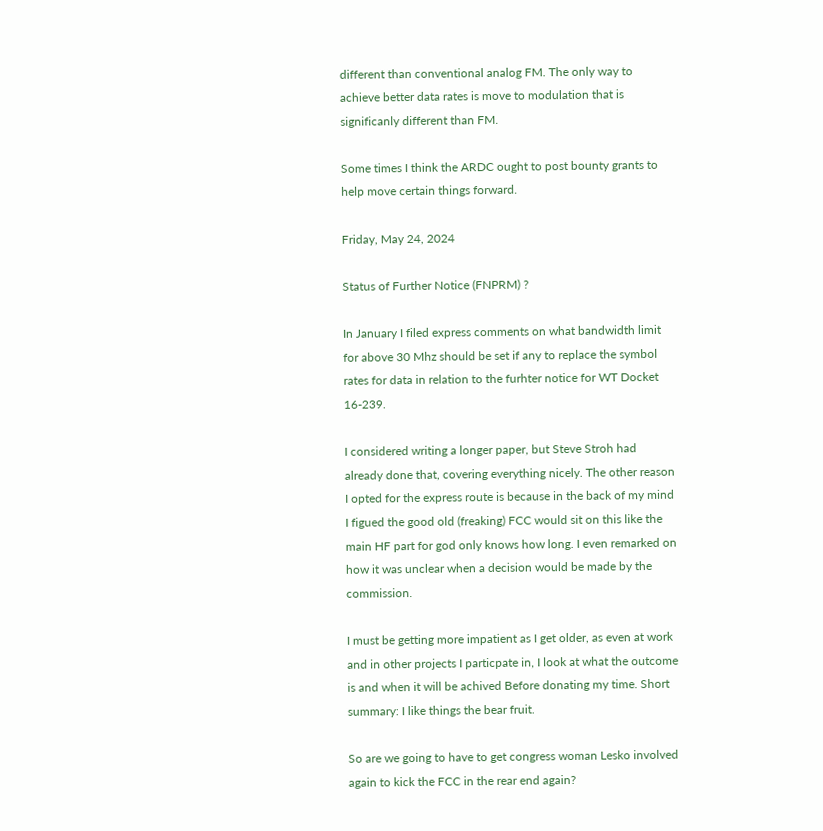different than conventional analog FM. The only way to achieve better data rates is move to modulation that is significanly different than FM.

Some times I think the ARDC ought to post bounty grants to help move certain things forward.

Friday, May 24, 2024

Status of Further Notice (FNPRM) ?

In January I filed express comments on what bandwidth limit for above 30 Mhz should be set if any to replace the symbol rates for data in relation to the furhter notice for WT Docket 16-239.

I considered writing a longer paper, but Steve Stroh had already done that, covering everything nicely. The other reason I opted for the express route is because in the back of my mind I figued the good old (freaking) FCC would sit on this like the main HF part for god only knows how long. I even remarked on how it was unclear when a decision would be made by the commission.

I must be getting more impatient as I get older, as even at work and in other projects I particpate in, I look at what the outcome is and when it will be achived Before donating my time. Short summary: I like things the bear fruit.

So are we going to have to get congress woman Lesko involved again to kick the FCC in the rear end again?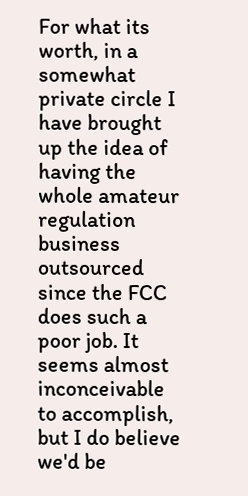For what its worth, in a somewhat private circle I have brought up the idea of having the whole amateur regulation business outsourced since the FCC does such a poor job. It seems almost inconceivable to accomplish, but I do believe we'd be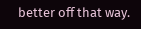better off that way.